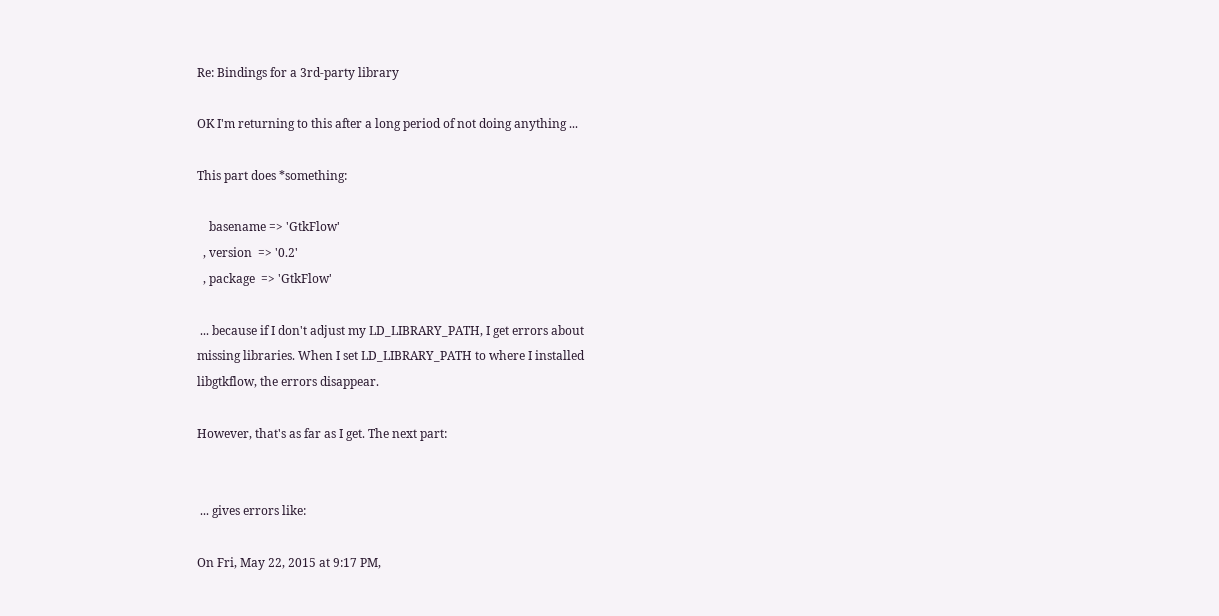Re: Bindings for a 3rd-party library

OK I'm returning to this after a long period of not doing anything ...

This part does *something:

    basename => 'GtkFlow'
  , version  => '0.2'
  , package  => 'GtkFlow'

 ... because if I don't adjust my LD_LIBRARY_PATH, I get errors about
missing libraries. When I set LD_LIBRARY_PATH to where I installed
libgtkflow, the errors disappear.

However, that's as far as I get. The next part:


 ... gives errors like:

On Fri, May 22, 2015 at 9:17 PM,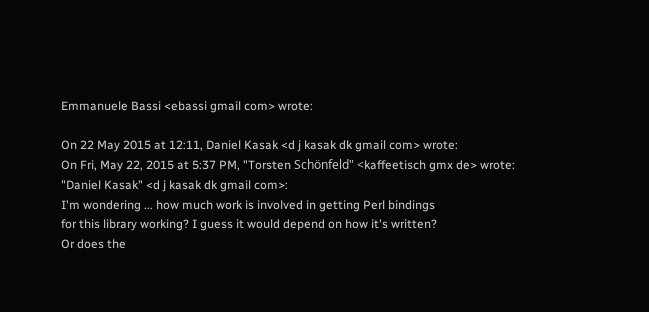Emmanuele Bassi <ebassi gmail com> wrote:

On 22 May 2015 at 12:11, Daniel Kasak <d j kasak dk gmail com> wrote:
On Fri, May 22, 2015 at 5:37 PM, "Torsten Schönfeld" <kaffeetisch gmx de> wrote:
"Daniel Kasak" <d j kasak dk gmail com>:
I'm wondering ... how much work is involved in getting Perl bindings
for this library working? I guess it would depend on how it's written?
Or does the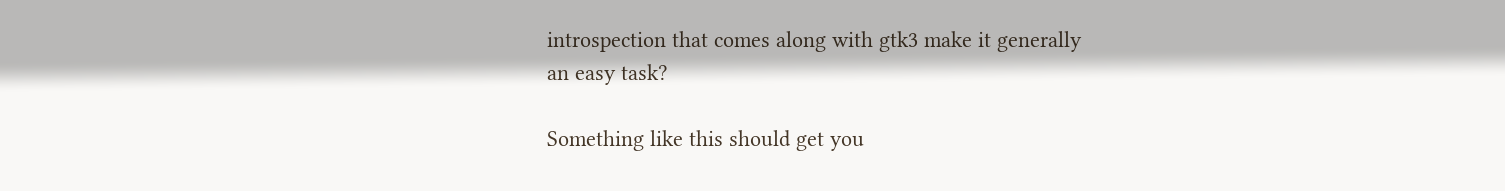introspection that comes along with gtk3 make it generally
an easy task?

Something like this should get you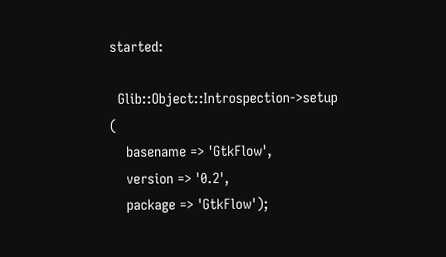started:

  Glib::Object::Introspection->setup (
    basename => 'GtkFlow',
    version => '0.2',
    package => 'GtkFlow');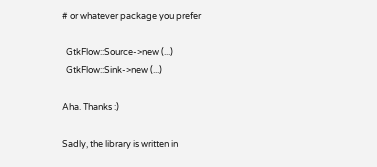# or whatever package you prefer

  GtkFlow::Source->new (...)
  GtkFlow::Sink->new (...)

Aha. Thanks :)

Sadly, the library is written in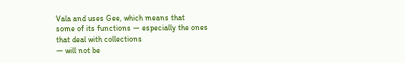Vala and uses Gee, which means that
some of its functions — especially the ones that deal with collections
— will not be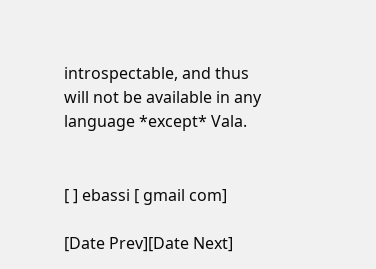introspectable, and thus will not be available in any
language *except* Vala.


[ ] ebassi [ gmail com]

[Date Prev][Date Next]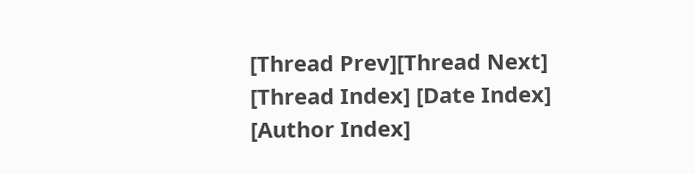[Thread Prev][Thread Next]   [Thread Index] [Date Index] [Author Index]